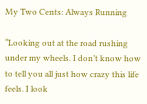My Two Cents: Always Running

“Looking out at the road rushing under my wheels. I don’t know how to tell you all just how crazy this life feels. I look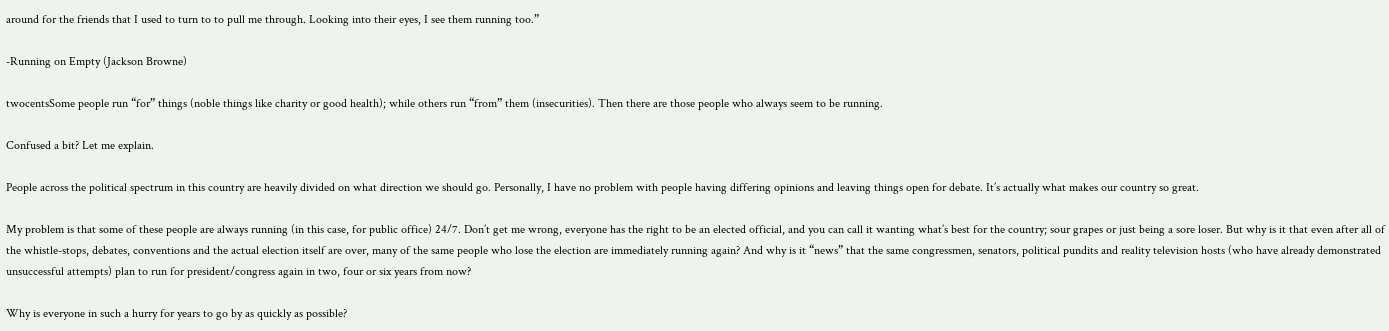around for the friends that I used to turn to to pull me through. Looking into their eyes, I see them running too.”

-Running on Empty (Jackson Browne)

twocentsSome people run “for” things (noble things like charity or good health); while others run “from” them (insecurities). Then there are those people who always seem to be running.

Confused a bit? Let me explain.

People across the political spectrum in this country are heavily divided on what direction we should go. Personally, I have no problem with people having differing opinions and leaving things open for debate. It’s actually what makes our country so great.

My problem is that some of these people are always running (in this case, for public office) 24/7. Don’t get me wrong, everyone has the right to be an elected official, and you can call it wanting what’s best for the country; sour grapes or just being a sore loser. But why is it that even after all of the whistle-stops, debates, conventions and the actual election itself are over, many of the same people who lose the election are immediately running again? And why is it “news” that the same congressmen, senators, political pundits and reality television hosts (who have already demonstrated unsuccessful attempts) plan to run for president/congress again in two, four or six years from now?

Why is everyone in such a hurry for years to go by as quickly as possible?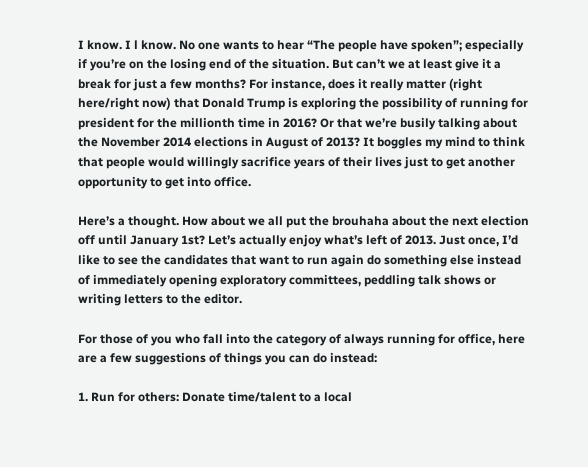I know. I l know. No one wants to hear “The people have spoken”; especially if you’re on the losing end of the situation. But can’t we at least give it a break for just a few months? For instance, does it really matter (right here/right now) that Donald Trump is exploring the possibility of running for president for the millionth time in 2016? Or that we’re busily talking about the November 2014 elections in August of 2013? It boggles my mind to think that people would willingly sacrifice years of their lives just to get another opportunity to get into office.

Here’s a thought. How about we all put the brouhaha about the next election off until January 1st? Let’s actually enjoy what’s left of 2013. Just once, I’d like to see the candidates that want to run again do something else instead of immediately opening exploratory committees, peddling talk shows or writing letters to the editor.

For those of you who fall into the category of always running for office, here are a few suggestions of things you can do instead:

1. Run for others: Donate time/talent to a local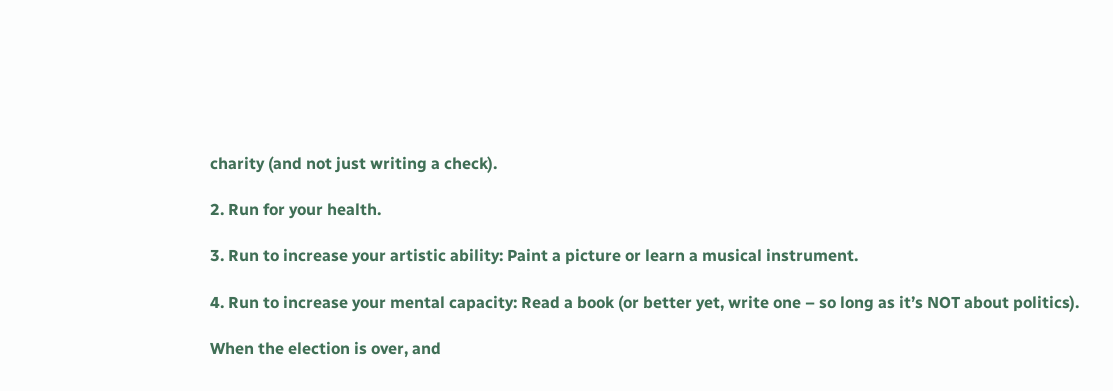charity (and not just writing a check).

2. Run for your health.

3. Run to increase your artistic ability: Paint a picture or learn a musical instrument.

4. Run to increase your mental capacity: Read a book (or better yet, write one – so long as it’s NOT about politics).

When the election is over, and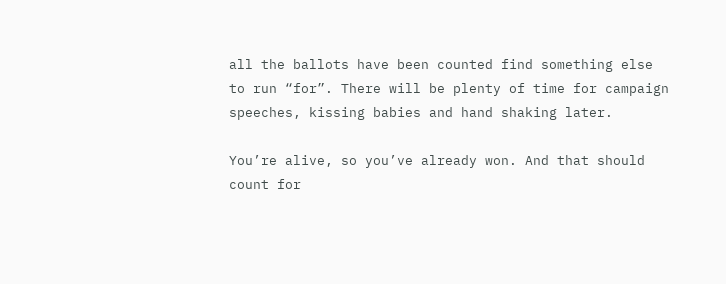all the ballots have been counted find something else to run “for”. There will be plenty of time for campaign speeches, kissing babies and hand shaking later.

You’re alive, so you’ve already won. And that should count for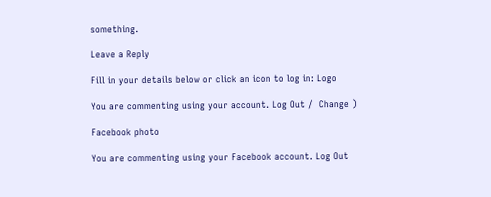something.

Leave a Reply

Fill in your details below or click an icon to log in: Logo

You are commenting using your account. Log Out /  Change )

Facebook photo

You are commenting using your Facebook account. Log Out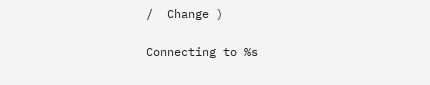/  Change )

Connecting to %s